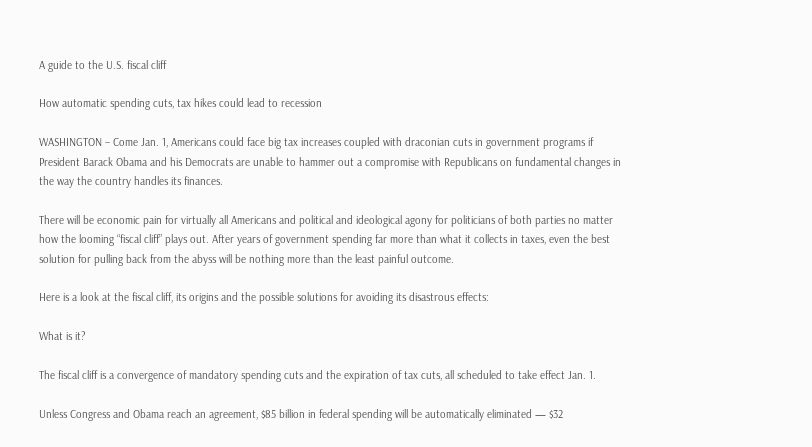A guide to the U.S. fiscal cliff

How automatic spending cuts, tax hikes could lead to recession

WASHINGTON – Come Jan. 1, Americans could face big tax increases coupled with draconian cuts in government programs if President Barack Obama and his Democrats are unable to hammer out a compromise with Republicans on fundamental changes in the way the country handles its finances.

There will be economic pain for virtually all Americans and political and ideological agony for politicians of both parties no matter how the looming “fiscal cliff” plays out. After years of government spending far more than what it collects in taxes, even the best solution for pulling back from the abyss will be nothing more than the least painful outcome.

Here is a look at the fiscal cliff, its origins and the possible solutions for avoiding its disastrous effects:

What is it?

The fiscal cliff is a convergence of mandatory spending cuts and the expiration of tax cuts, all scheduled to take effect Jan. 1.

Unless Congress and Obama reach an agreement, $85 billion in federal spending will be automatically eliminated — $32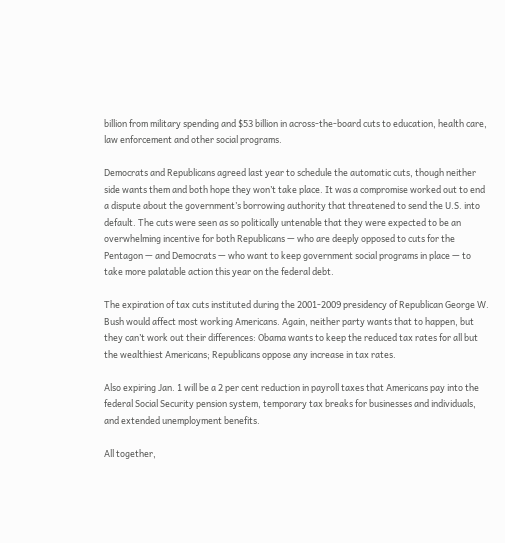billion from military spending and $53 billion in across-the-board cuts to education, health care, law enforcement and other social programs.

Democrats and Republicans agreed last year to schedule the automatic cuts, though neither side wants them and both hope they won’t take place. It was a compromise worked out to end a dispute about the government’s borrowing authority that threatened to send the U.S. into default. The cuts were seen as so politically untenable that they were expected to be an overwhelming incentive for both Republicans — who are deeply opposed to cuts for the Pentagon — and Democrats — who want to keep government social programs in place — to take more palatable action this year on the federal debt.

The expiration of tax cuts instituted during the 2001-2009 presidency of Republican George W. Bush would affect most working Americans. Again, neither party wants that to happen, but they can’t work out their differences: Obama wants to keep the reduced tax rates for all but the wealthiest Americans; Republicans oppose any increase in tax rates.

Also expiring Jan. 1 will be a 2 per cent reduction in payroll taxes that Americans pay into the federal Social Security pension system, temporary tax breaks for businesses and individuals, and extended unemployment benefits.

All together,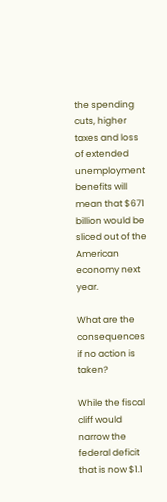the spending cuts, higher taxes and loss of extended unemployment benefits will mean that $671 billion would be sliced out of the American economy next year.

What are the consequences if no action is taken?

While the fiscal cliff would narrow the federal deficit that is now $1.1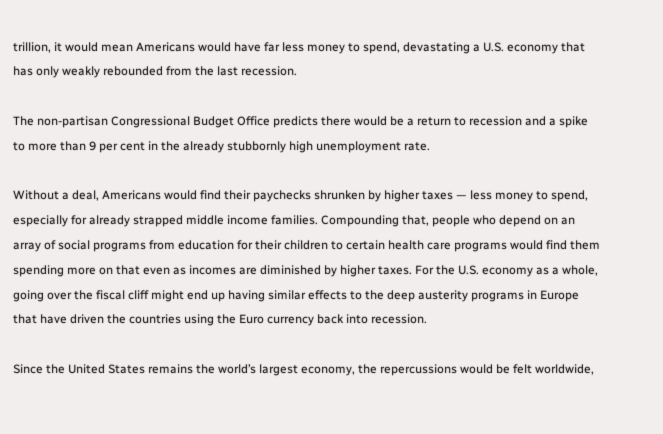trillion, it would mean Americans would have far less money to spend, devastating a U.S. economy that has only weakly rebounded from the last recession.

The non-partisan Congressional Budget Office predicts there would be a return to recession and a spike to more than 9 per cent in the already stubbornly high unemployment rate.

Without a deal, Americans would find their paychecks shrunken by higher taxes — less money to spend, especially for already strapped middle income families. Compounding that, people who depend on an array of social programs from education for their children to certain health care programs would find them spending more on that even as incomes are diminished by higher taxes. For the U.S. economy as a whole, going over the fiscal cliff might end up having similar effects to the deep austerity programs in Europe that have driven the countries using the Euro currency back into recession.

Since the United States remains the world’s largest economy, the repercussions would be felt worldwide,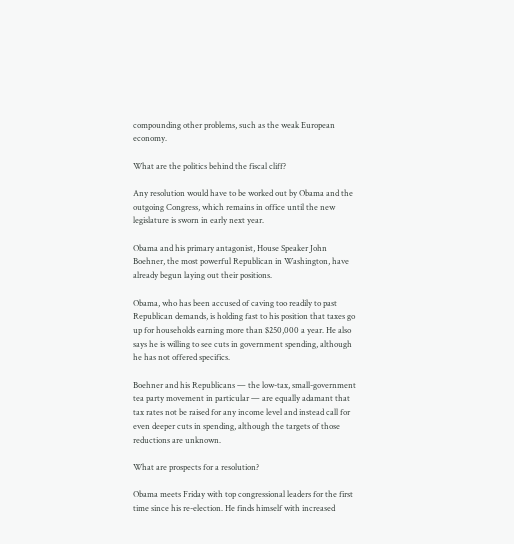compounding other problems, such as the weak European economy.

What are the politics behind the fiscal cliff?

Any resolution would have to be worked out by Obama and the outgoing Congress, which remains in office until the new legislature is sworn in early next year.

Obama and his primary antagonist, House Speaker John Boehner, the most powerful Republican in Washington, have already begun laying out their positions.

Obama, who has been accused of caving too readily to past Republican demands, is holding fast to his position that taxes go up for households earning more than $250,000 a year. He also says he is willing to see cuts in government spending, although he has not offered specifics.

Boehner and his Republicans — the low-tax, small-government tea party movement in particular — are equally adamant that tax rates not be raised for any income level and instead call for even deeper cuts in spending, although the targets of those reductions are unknown.

What are prospects for a resolution?

Obama meets Friday with top congressional leaders for the first time since his re-election. He finds himself with increased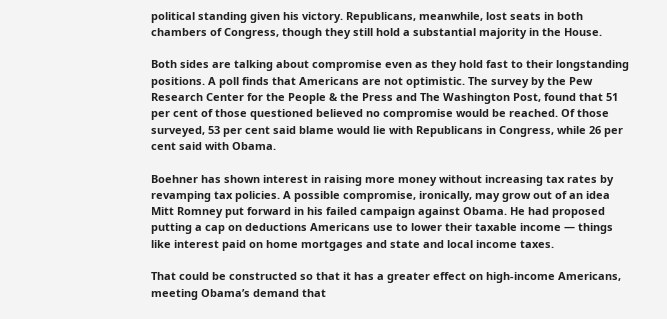political standing given his victory. Republicans, meanwhile, lost seats in both chambers of Congress, though they still hold a substantial majority in the House.

Both sides are talking about compromise even as they hold fast to their longstanding positions. A poll finds that Americans are not optimistic. The survey by the Pew Research Center for the People & the Press and The Washington Post, found that 51 per cent of those questioned believed no compromise would be reached. Of those surveyed, 53 per cent said blame would lie with Republicans in Congress, while 26 per cent said with Obama.

Boehner has shown interest in raising more money without increasing tax rates by revamping tax policies. A possible compromise, ironically, may grow out of an idea Mitt Romney put forward in his failed campaign against Obama. He had proposed putting a cap on deductions Americans use to lower their taxable income — things like interest paid on home mortgages and state and local income taxes.

That could be constructed so that it has a greater effect on high-income Americans, meeting Obama’s demand that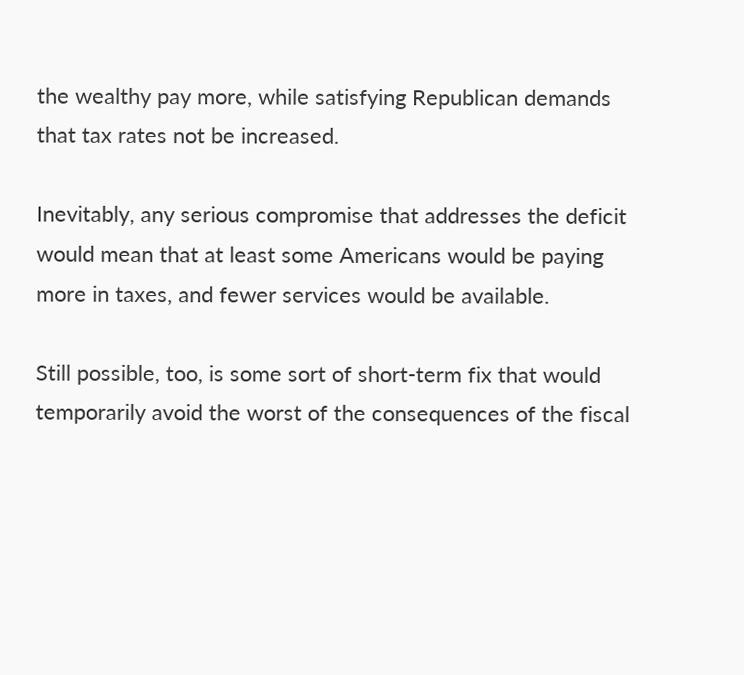the wealthy pay more, while satisfying Republican demands that tax rates not be increased.

Inevitably, any serious compromise that addresses the deficit would mean that at least some Americans would be paying more in taxes, and fewer services would be available.

Still possible, too, is some sort of short-term fix that would temporarily avoid the worst of the consequences of the fiscal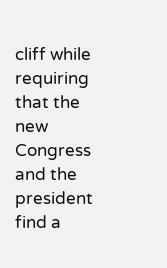cliff while requiring that the new Congress and the president find a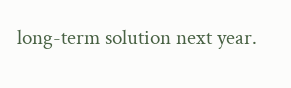long-term solution next year.